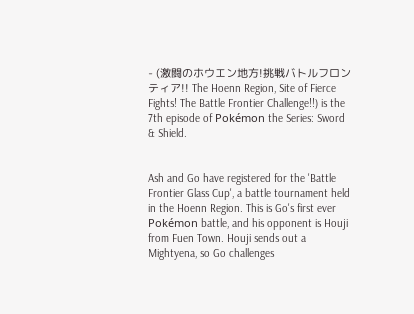- (激闘のホウエン地方!挑戦バトルフロンティア!! The Hoenn Region, Site of Fierce Fights! The Battle Frontier Challenge!!) is the 7th episode of Pokémon the Series: Sword & Shield.


Ash and Go have registered for the 'Battle Frontier Glass Cup', a battle tournament held in the Hoenn Region. This is Go's first ever Pokémon battle, and his opponent is Houji from Fuen Town. Houji sends out a Mightyena, so Go challenges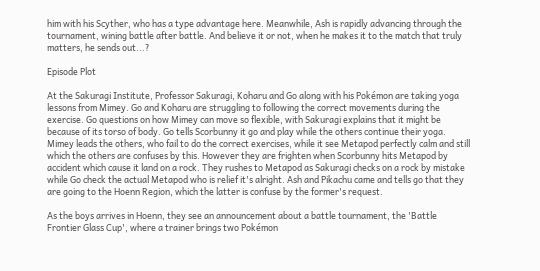him with his Scyther, who has a type advantage here. Meanwhile, Ash is rapidly advancing through the tournament, wining battle after battle. And believe it or not, when he makes it to the match that truly matters, he sends out...?

Episode Plot

At the Sakuragi Institute, Professor Sakuragi, Koharu and Go along with his Pokémon are taking yoga lessons from Mimey. Go and Koharu are struggling to following the correct movements during the exercise. Go questions on how Mimey can move so flexible, with Sakuragi explains that it might be because of its torso of body. Go tells Scorbunny it go and play while the others continue their yoga. Mimey leads the others, who fail to do the correct exercises, while it see Metapod perfectly calm and still which the others are confuses by this. However they are frighten when Scorbunny hits Metapod by accident which cause it land on a rock. They rushes to Metapod as Sakuragi checks on a rock by mistake while Go check the actual Metapod who is relief it's alright. Ash and Pikachu came and tells go that they are going to the Hoenn Region, which the latter is confuse by the former's request.

As the boys arrives in Hoenn, they see an announcement about a battle tournament, the 'Battle Frontier Glass Cup', where a trainer brings two Pokémon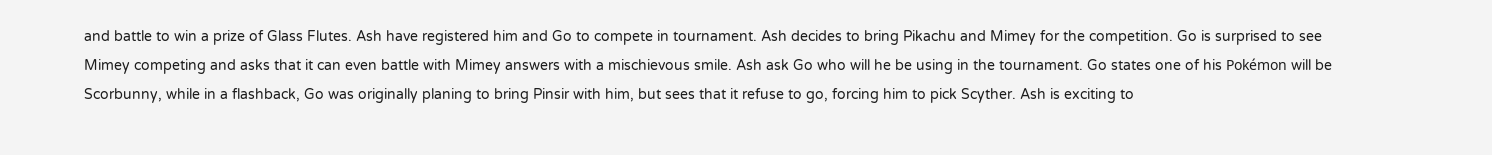and battle to win a prize of Glass Flutes. Ash have registered him and Go to compete in tournament. Ash decides to bring Pikachu and Mimey for the competition. Go is surprised to see Mimey competing and asks that it can even battle with Mimey answers with a mischievous smile. Ash ask Go who will he be using in the tournament. Go states one of his Pokémon will be Scorbunny, while in a flashback, Go was originally planing to bring Pinsir with him, but sees that it refuse to go, forcing him to pick Scyther. Ash is exciting to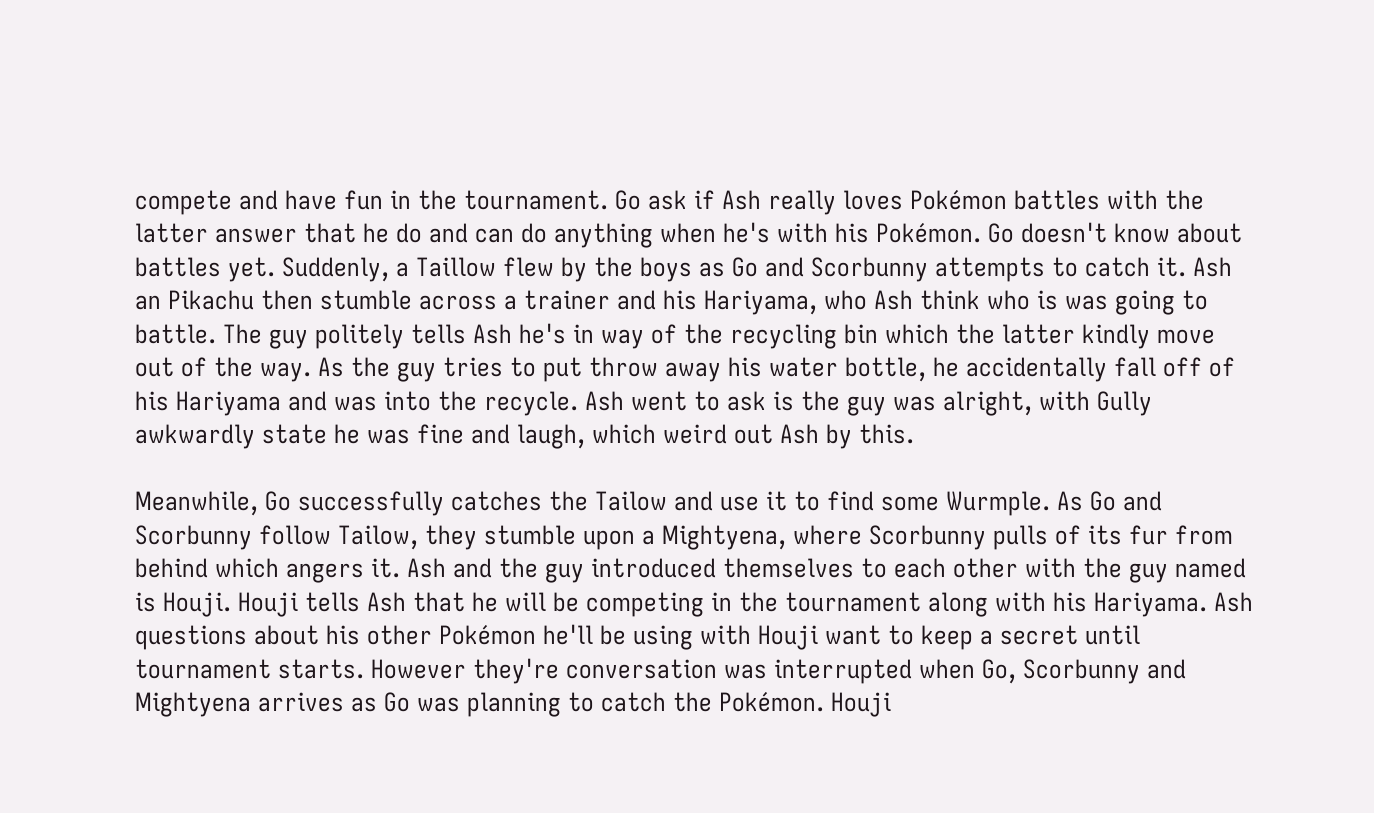compete and have fun in the tournament. Go ask if Ash really loves Pokémon battles with the latter answer that he do and can do anything when he's with his Pokémon. Go doesn't know about battles yet. Suddenly, a Taillow flew by the boys as Go and Scorbunny attempts to catch it. Ash an Pikachu then stumble across a trainer and his Hariyama, who Ash think who is was going to battle. The guy politely tells Ash he's in way of the recycling bin which the latter kindly move out of the way. As the guy tries to put throw away his water bottle, he accidentally fall off of his Hariyama and was into the recycle. Ash went to ask is the guy was alright, with Gully awkwardly state he was fine and laugh, which weird out Ash by this.

Meanwhile, Go successfully catches the Tailow and use it to find some Wurmple. As Go and Scorbunny follow Tailow, they stumble upon a Mightyena, where Scorbunny pulls of its fur from behind which angers it. Ash and the guy introduced themselves to each other with the guy named is Houji. Houji tells Ash that he will be competing in the tournament along with his Hariyama. Ash questions about his other Pokémon he'll be using with Houji want to keep a secret until tournament starts. However they're conversation was interrupted when Go, Scorbunny and Mightyena arrives as Go was planning to catch the Pokémon. Houji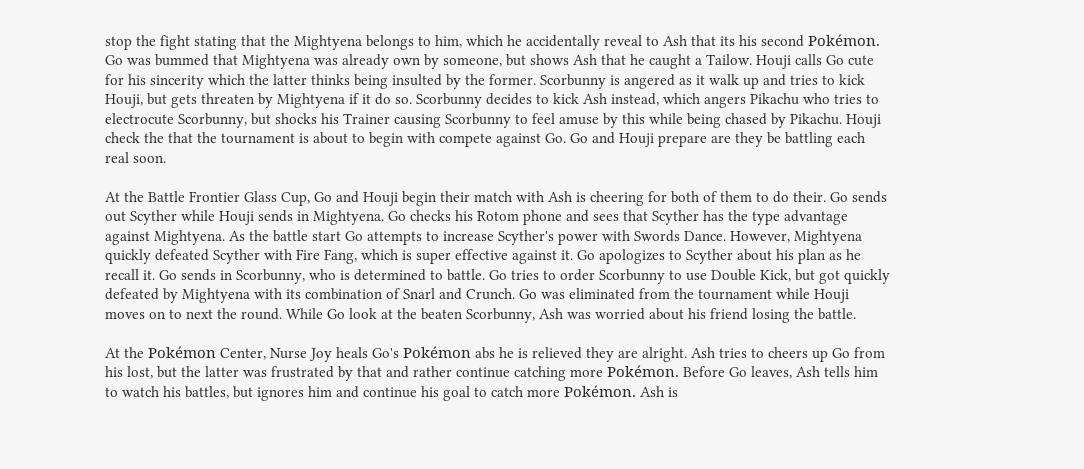stop the fight stating that the Mightyena belongs to him, which he accidentally reveal to Ash that its his second Pokémon. Go was bummed that Mightyena was already own by someone, but shows Ash that he caught a Tailow. Houji calls Go cute for his sincerity which the latter thinks being insulted by the former. Scorbunny is angered as it walk up and tries to kick Houji, but gets threaten by Mightyena if it do so. Scorbunny decides to kick Ash instead, which angers Pikachu who tries to electrocute Scorbunny, but shocks his Trainer causing Scorbunny to feel amuse by this while being chased by Pikachu. Houji check the that the tournament is about to begin with compete against Go. Go and Houji prepare are they be battling each real soon.

At the Battle Frontier Glass Cup, Go and Houji begin their match with Ash is cheering for both of them to do their. Go sends out Scyther while Houji sends in Mightyena. Go checks his Rotom phone and sees that Scyther has the type advantage against Mightyena. As the battle start Go attempts to increase Scyther's power with Swords Dance. However, Mightyena quickly defeated Scyther with Fire Fang, which is super effective against it. Go apologizes to Scyther about his plan as he recall it. Go sends in Scorbunny, who is determined to battle. Go tries to order Scorbunny to use Double Kick, but got quickly defeated by Mightyena with its combination of Snarl and Crunch. Go was eliminated from the tournament while Houji moves on to next the round. While Go look at the beaten Scorbunny, Ash was worried about his friend losing the battle.

At the Pokémon Center, Nurse Joy heals Go's Pokémon abs he is relieved they are alright. Ash tries to cheers up Go from his lost, but the latter was frustrated by that and rather continue catching more Pokémon. Before Go leaves, Ash tells him to watch his battles, but ignores him and continue his goal to catch more Pokémon. Ash is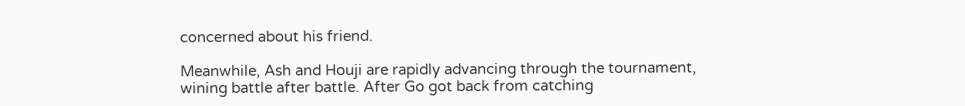concerned about his friend.

Meanwhile, Ash and Houji are rapidly advancing through the tournament, wining battle after battle. After Go got back from catching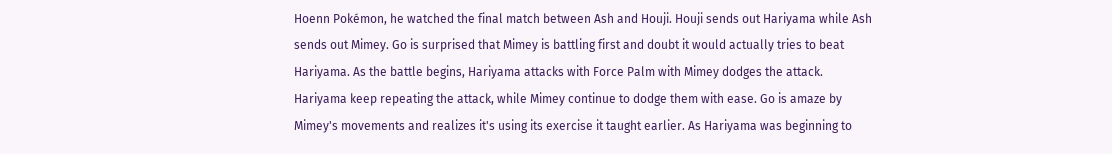Hoenn Pokémon, he watched the final match between Ash and Houji. Houji sends out Hariyama while Ash sends out Mimey. Go is surprised that Mimey is battling first and doubt it would actually tries to beat Hariyama. As the battle begins, Hariyama attacks with Force Palm with Mimey dodges the attack. Hariyama keep repeating the attack, while Mimey continue to dodge them with ease. Go is amaze by Mimey's movements and realizes it's using its exercise it taught earlier. As Hariyama was beginning to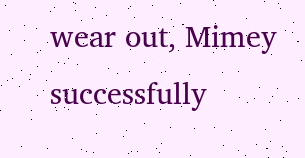wear out, Mimey successfully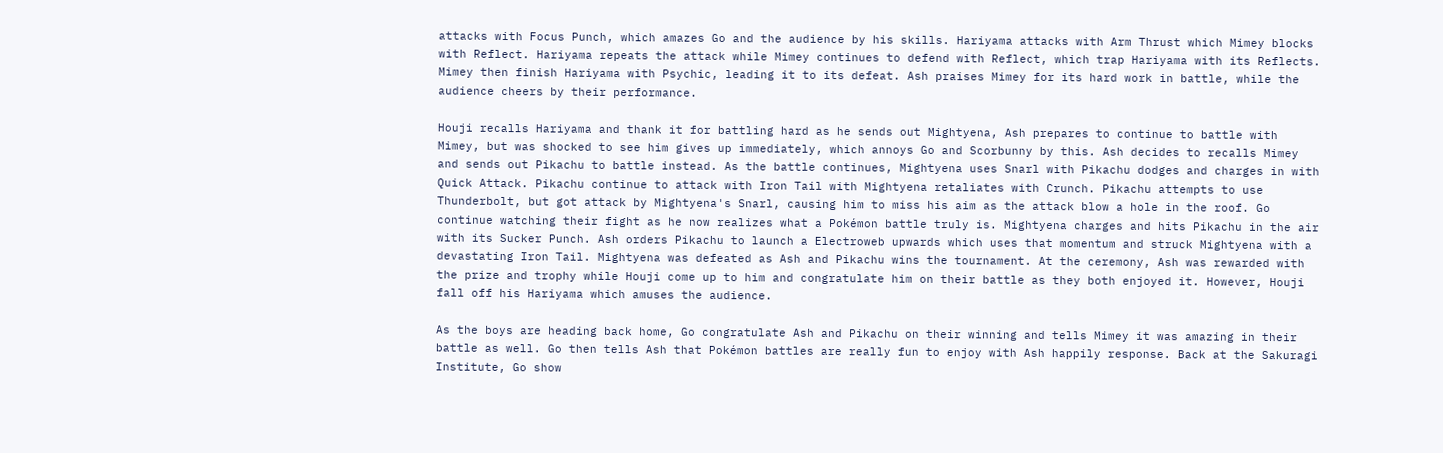attacks with Focus Punch, which amazes Go and the audience by his skills. Hariyama attacks with Arm Thrust which Mimey blocks with Reflect. Hariyama repeats the attack while Mimey continues to defend with Reflect, which trap Hariyama with its Reflects. Mimey then finish Hariyama with Psychic, leading it to its defeat. Ash praises Mimey for its hard work in battle, while the audience cheers by their performance.

Houji recalls Hariyama and thank it for battling hard as he sends out Mightyena, Ash prepares to continue to battle with Mimey, but was shocked to see him gives up immediately, which annoys Go and Scorbunny by this. Ash decides to recalls Mimey and sends out Pikachu to battle instead. As the battle continues, Mightyena uses Snarl with Pikachu dodges and charges in with Quick Attack. Pikachu continue to attack with Iron Tail with Mightyena retaliates with Crunch. Pikachu attempts to use Thunderbolt, but got attack by Mightyena's Snarl, causing him to miss his aim as the attack blow a hole in the roof. Go continue watching their fight as he now realizes what a Pokémon battle truly is. Mightyena charges and hits Pikachu in the air with its Sucker Punch. Ash orders Pikachu to launch a Electroweb upwards which uses that momentum and struck Mightyena with a devastating Iron Tail. Mightyena was defeated as Ash and Pikachu wins the tournament. At the ceremony, Ash was rewarded with the prize and trophy while Houji come up to him and congratulate him on their battle as they both enjoyed it. However, Houji fall off his Hariyama which amuses the audience.

As the boys are heading back home, Go congratulate Ash and Pikachu on their winning and tells Mimey it was amazing in their battle as well. Go then tells Ash that Pokémon battles are really fun to enjoy with Ash happily response. Back at the Sakuragi Institute, Go show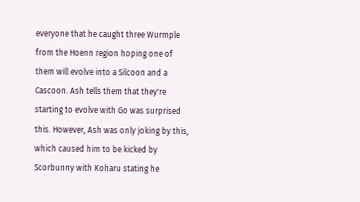everyone that he caught three Wurmple from the Hoenn region hoping one of them will evolve into a Silcoon and a Cascoon. Ash tells them that they're starting to evolve with Go was surprised this. However, Ash was only joking by this, which caused him to be kicked by Scorbunny with Koharu stating he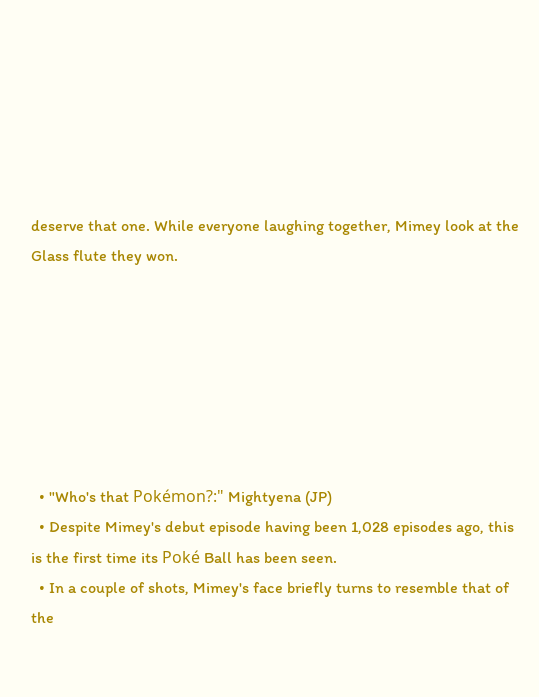deserve that one. While everyone laughing together, Mimey look at the Glass flute they won.







  • "Who's that Pokémon?:" Mightyena (JP)
  • Despite Mimey's debut episode having been 1,028 episodes ago, this is the first time its Poké Ball has been seen.
  • In a couple of shots, Mimey's face briefly turns to resemble that of the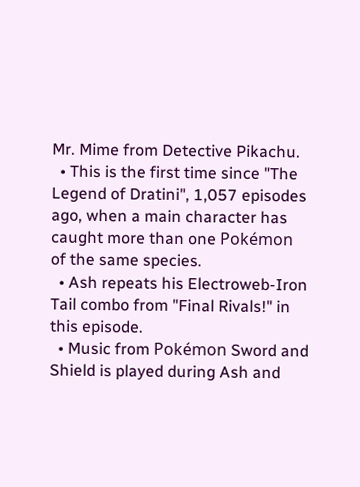Mr. Mime from Detective Pikachu.
  • This is the first time since "The Legend of Dratini", 1,057 episodes ago, when a main character has caught more than one Pokémon of the same species.
  • Ash repeats his Electroweb-Iron Tail combo from "Final Rivals!" in this episode.
  • Music from Pokémon Sword and Shield is played during Ash and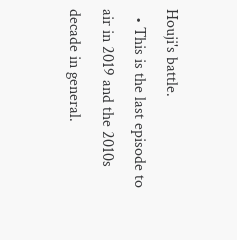Houji's battle.
  • This is the last episode to air in 2019 and the 2010s decade in general.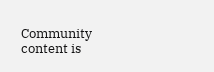Community content is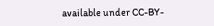available under CC-BY-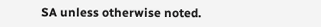SA unless otherwise noted.